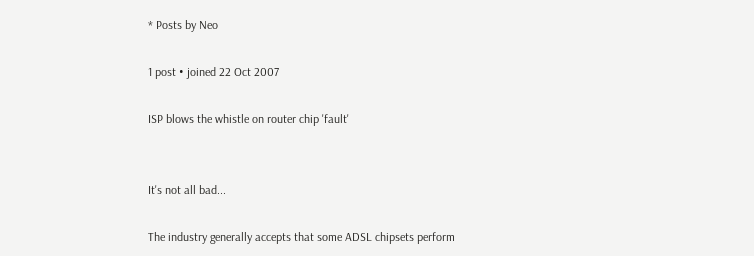* Posts by Neo

1 post • joined 22 Oct 2007

ISP blows the whistle on router chip 'fault'


It's not all bad...

The industry generally accepts that some ADSL chipsets perform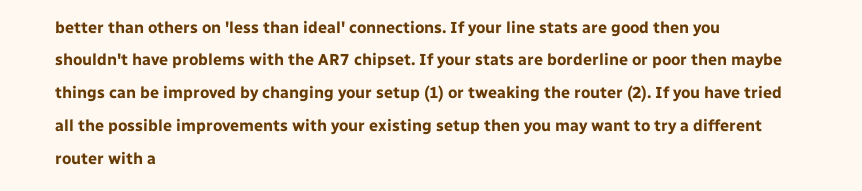better than others on 'less than ideal' connections. If your line stats are good then you shouldn't have problems with the AR7 chipset. If your stats are borderline or poor then maybe things can be improved by changing your setup (1) or tweaking the router (2). If you have tried all the possible improvements with your existing setup then you may want to try a different router with a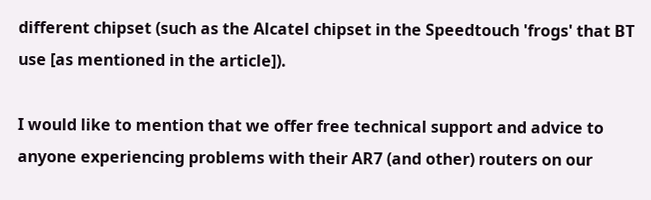different chipset (such as the Alcatel chipset in the Speedtouch 'frogs' that BT use [as mentioned in the article]).

I would like to mention that we offer free technical support and advice to anyone experiencing problems with their AR7 (and other) routers on our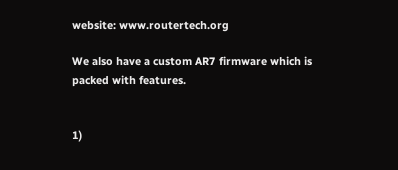website: www.routertech.org

We also have a custom AR7 firmware which is packed with features.


1)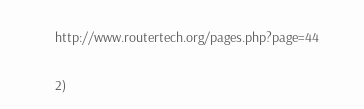http://www.routertech.org/pages.php?page=44

2)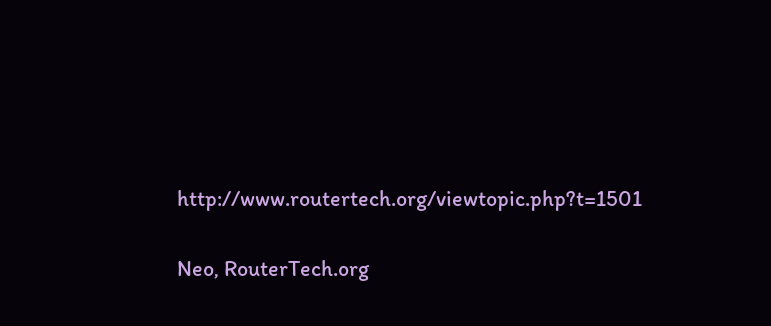http://www.routertech.org/viewtopic.php?t=1501

Neo, RouterTech.org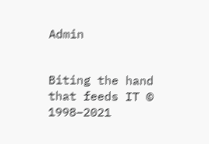Admin


Biting the hand that feeds IT © 1998–2021